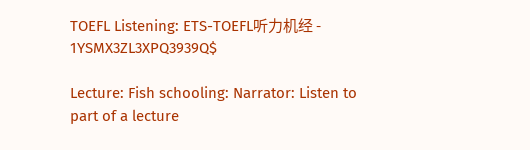TOEFL Listening: ETS-TOEFL听力机经 - 1YSMX3ZL3XPQ3939Q$

Lecture: Fish schooling: Narrator: Listen to part of a lecture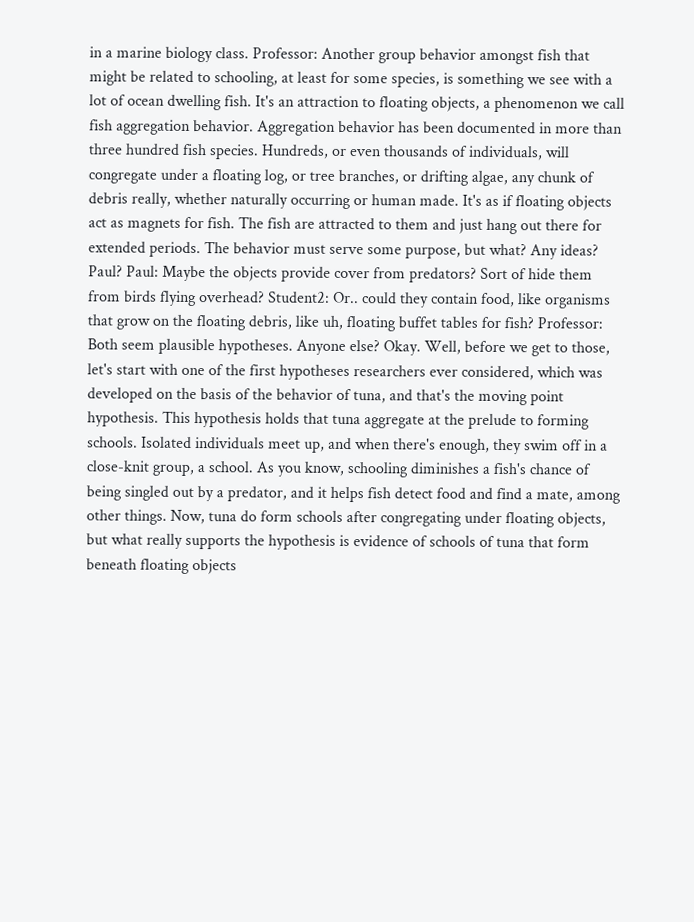in a marine biology class. Professor: Another group behavior amongst fish that might be related to schooling, at least for some species, is something we see with a lot of ocean dwelling fish. It's an attraction to floating objects, a phenomenon we call fish aggregation behavior. Aggregation behavior has been documented in more than three hundred fish species. Hundreds, or even thousands of individuals, will congregate under a floating log, or tree branches, or drifting algae, any chunk of debris really, whether naturally occurring or human made. It's as if floating objects act as magnets for fish. The fish are attracted to them and just hang out there for extended periods. The behavior must serve some purpose, but what? Any ideas? Paul? Paul: Maybe the objects provide cover from predators? Sort of hide them from birds flying overhead? Student2: Or.. could they contain food, like organisms that grow on the floating debris, like uh, floating buffet tables for fish? Professor: Both seem plausible hypotheses. Anyone else? Okay. Well, before we get to those, let's start with one of the first hypotheses researchers ever considered, which was developed on the basis of the behavior of tuna, and that's the moving point hypothesis. This hypothesis holds that tuna aggregate at the prelude to forming schools. Isolated individuals meet up, and when there's enough, they swim off in a close-knit group, a school. As you know, schooling diminishes a fish's chance of being singled out by a predator, and it helps fish detect food and find a mate, among other things. Now, tuna do form schools after congregating under floating objects, but what really supports the hypothesis is evidence of schools of tuna that form beneath floating objects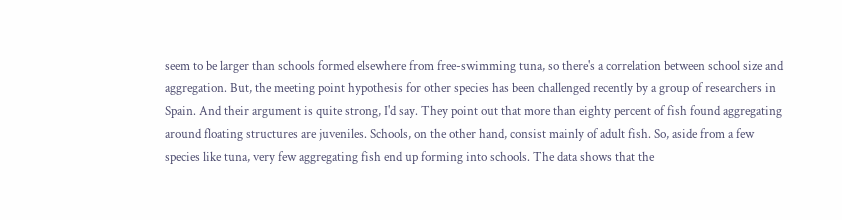seem to be larger than schools formed elsewhere from free-swimming tuna, so there's a correlation between school size and aggregation. But, the meeting point hypothesis for other species has been challenged recently by a group of researchers in Spain. And their argument is quite strong, I'd say. They point out that more than eighty percent of fish found aggregating around floating structures are juveniles. Schools, on the other hand, consist mainly of adult fish. So, aside from a few species like tuna, very few aggregating fish end up forming into schools. The data shows that the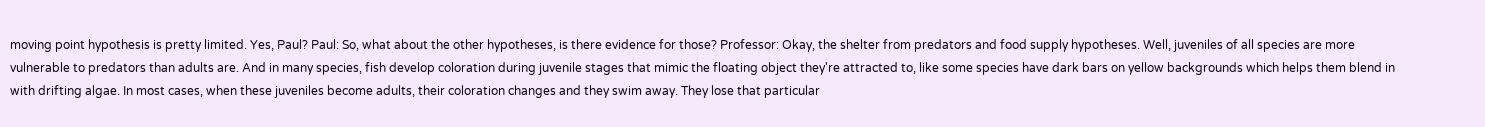moving point hypothesis is pretty limited. Yes, Paul? Paul: So, what about the other hypotheses, is there evidence for those? Professor: Okay, the shelter from predators and food supply hypotheses. Well, juveniles of all species are more vulnerable to predators than adults are. And in many species, fish develop coloration during juvenile stages that mimic the floating object they're attracted to, like some species have dark bars on yellow backgrounds which helps them blend in with drifting algae. In most cases, when these juveniles become adults, their coloration changes and they swim away. They lose that particular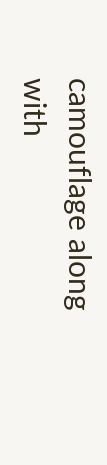camouflage along with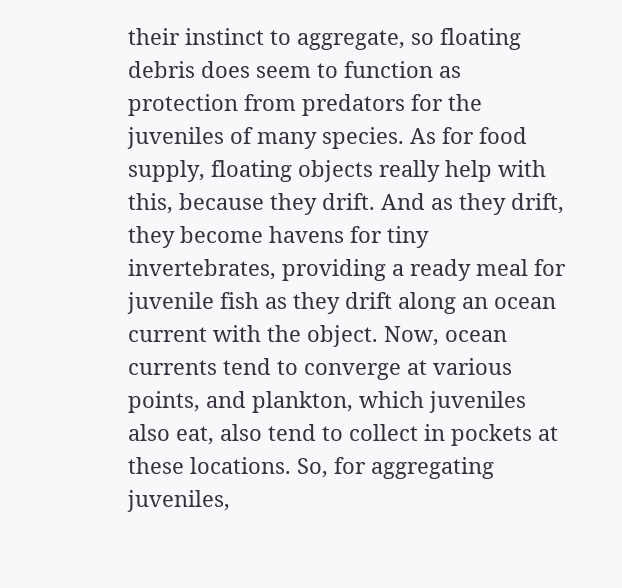their instinct to aggregate, so floating debris does seem to function as protection from predators for the juveniles of many species. As for food supply, floating objects really help with this, because they drift. And as they drift, they become havens for tiny invertebrates, providing a ready meal for juvenile fish as they drift along an ocean current with the object. Now, ocean currents tend to converge at various points, and plankton, which juveniles also eat, also tend to collect in pockets at these locations. So, for aggregating juveniles,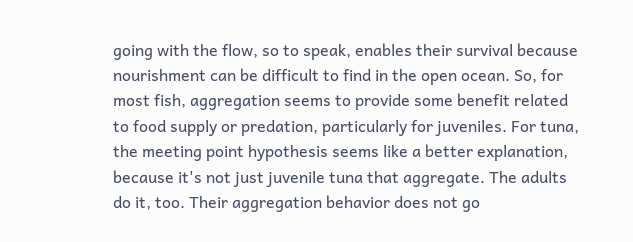going with the flow, so to speak, enables their survival because nourishment can be difficult to find in the open ocean. So, for most fish, aggregation seems to provide some benefit related to food supply or predation, particularly for juveniles. For tuna, the meeting point hypothesis seems like a better explanation, because it's not just juvenile tuna that aggregate. The adults do it, too. Their aggregation behavior does not go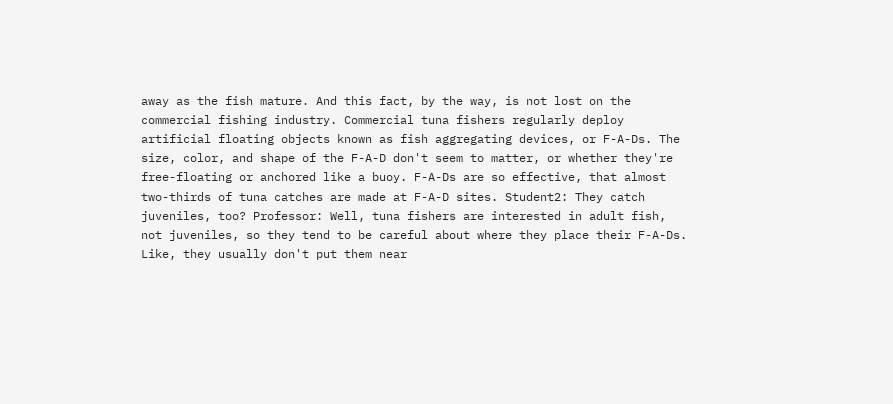away as the fish mature. And this fact, by the way, is not lost on the commercial fishing industry. Commercial tuna fishers regularly deploy artificial floating objects known as fish aggregating devices, or F-A-Ds. The size, color, and shape of the F-A-D don't seem to matter, or whether they're free-floating or anchored like a buoy. F-A-Ds are so effective, that almost two-thirds of tuna catches are made at F-A-D sites. Student2: They catch juveniles, too? Professor: Well, tuna fishers are interested in adult fish, not juveniles, so they tend to be careful about where they place their F-A-Ds. Like, they usually don't put them near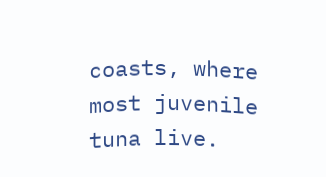coasts, where most juvenile tuna live.